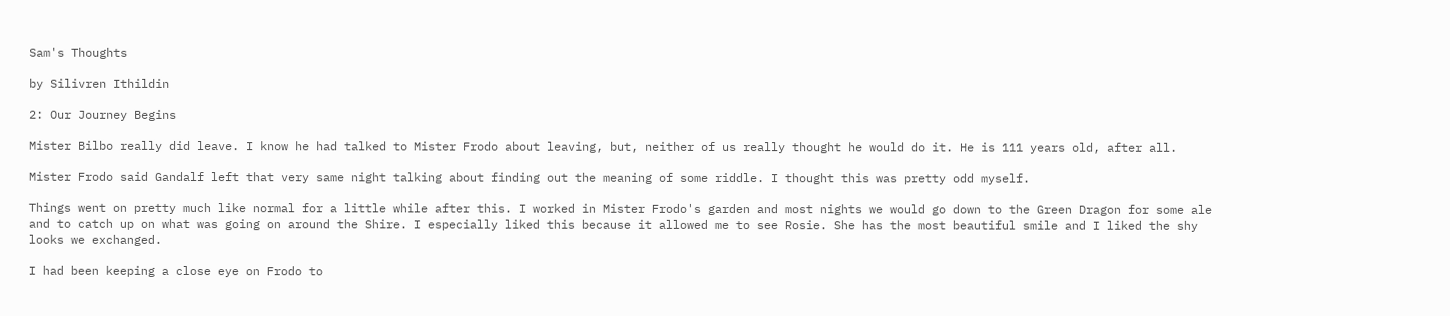Sam's Thoughts

by Silivren Ithildin

2: Our Journey Begins

Mister Bilbo really did leave. I know he had talked to Mister Frodo about leaving, but, neither of us really thought he would do it. He is 111 years old, after all.

Mister Frodo said Gandalf left that very same night talking about finding out the meaning of some riddle. I thought this was pretty odd myself.

Things went on pretty much like normal for a little while after this. I worked in Mister Frodo's garden and most nights we would go down to the Green Dragon for some ale and to catch up on what was going on around the Shire. I especially liked this because it allowed me to see Rosie. She has the most beautiful smile and I liked the shy looks we exchanged.

I had been keeping a close eye on Frodo to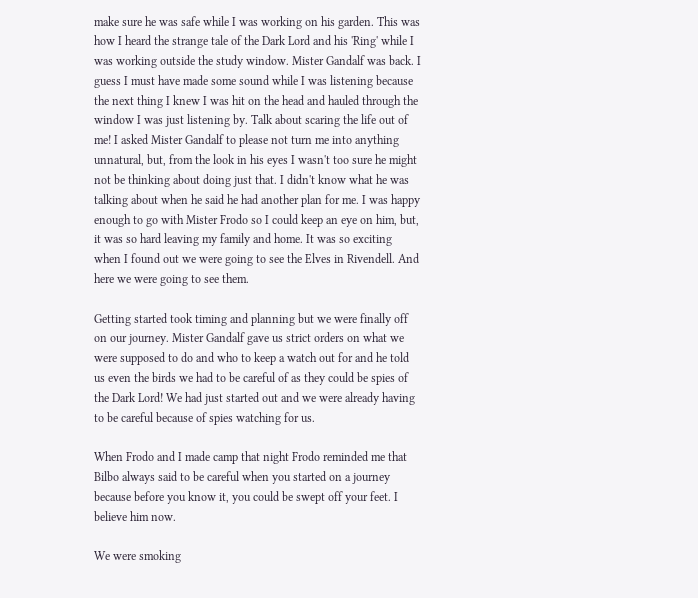make sure he was safe while I was working on his garden. This was how I heard the strange tale of the Dark Lord and his 'Ring' while I was working outside the study window. Mister Gandalf was back. I guess I must have made some sound while I was listening because the next thing I knew I was hit on the head and hauled through the window I was just listening by. Talk about scaring the life out of me! I asked Mister Gandalf to please not turn me into anything unnatural, but, from the look in his eyes I wasn't too sure he might not be thinking about doing just that. I didn't know what he was talking about when he said he had another plan for me. I was happy enough to go with Mister Frodo so I could keep an eye on him, but, it was so hard leaving my family and home. It was so exciting when I found out we were going to see the Elves in Rivendell. And here we were going to see them.

Getting started took timing and planning but we were finally off on our journey. Mister Gandalf gave us strict orders on what we were supposed to do and who to keep a watch out for and he told us even the birds we had to be careful of as they could be spies of the Dark Lord! We had just started out and we were already having to be careful because of spies watching for us.

When Frodo and I made camp that night Frodo reminded me that Bilbo always said to be careful when you started on a journey because before you know it, you could be swept off your feet. I believe him now.

We were smoking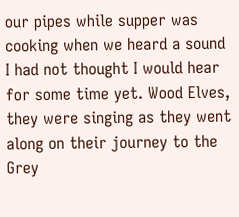our pipes while supper was cooking when we heard a sound I had not thought I would hear for some time yet. Wood Elves, they were singing as they went along on their journey to the Grey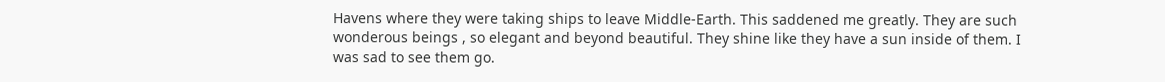Havens where they were taking ships to leave Middle-Earth. This saddened me greatly. They are such wonderous beings , so elegant and beyond beautiful. They shine like they have a sun inside of them. I was sad to see them go.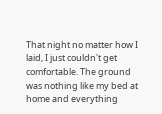That night no matter how I laid, I just couldn't get comfortable. The ground was nothing like my bed at home and everything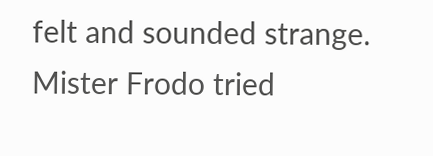felt and sounded strange. Mister Frodo tried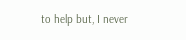to help but, I never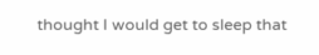thought I would get to sleep that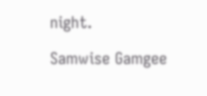night.

Samwise Gamgee